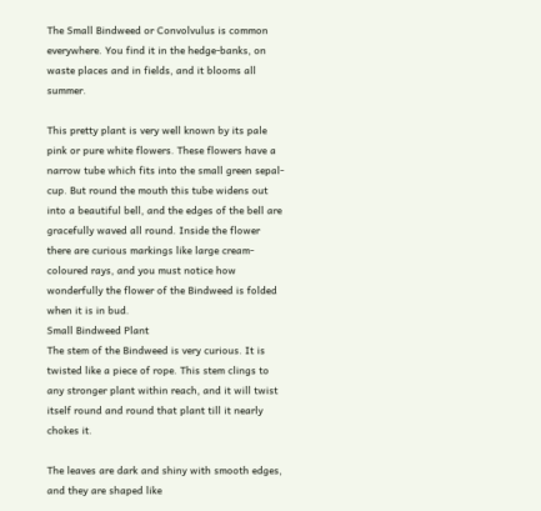The Small Bindweed or Convolvulus is common everywhere. You find it in the hedge-banks, on waste places and in fields, and it blooms all summer.

This pretty plant is very well known by its pale pink or pure white flowers. These flowers have a narrow tube which fits into the small green sepal-cup. But round the mouth this tube widens out into a beautiful bell, and the edges of the bell are gracefully waved all round. Inside the flower there are curious markings like large cream-coloured rays, and you must notice how wonderfully the flower of the Bindweed is folded when it is in bud.
Small Bindweed Plant
The stem of the Bindweed is very curious. It is twisted like a piece of rope. This stem clings to any stronger plant within reach, and it will twist itself round and round that plant till it nearly chokes it.

The leaves are dark and shiny with smooth edges, and they are shaped like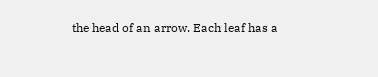the head of an arrow. Each leaf has a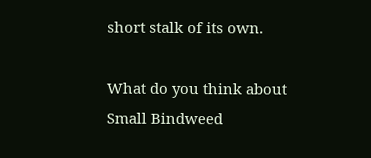short stalk of its own.

What do you think about Small Bindweed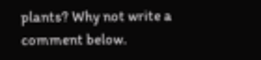plants? Why not write a comment below.